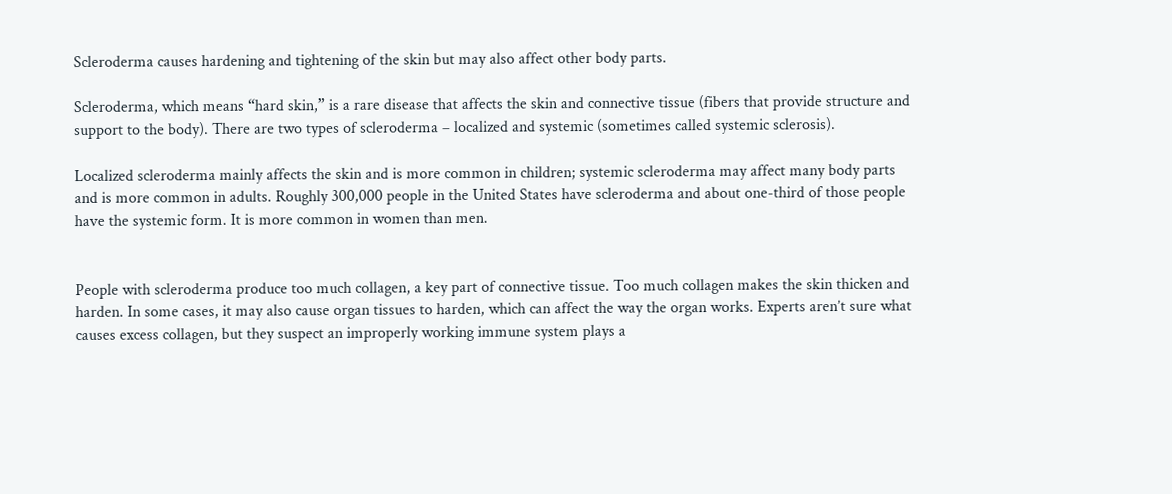Scleroderma causes hardening and tightening of the skin but may also affect other body parts.

Scleroderma, which means “hard skin,” is a rare disease that affects the skin and connective tissue (fibers that provide structure and support to the body). There are two types of scleroderma – localized and systemic (sometimes called systemic sclerosis).

Localized scleroderma mainly affects the skin and is more common in children; systemic scleroderma may affect many body parts and is more common in adults. Roughly 300,000 people in the United States have scleroderma and about one-third of those people have the systemic form. It is more common in women than men.


People with scleroderma produce too much collagen, a key part of connective tissue. Too much collagen makes the skin thicken and harden. In some cases, it may also cause organ tissues to harden, which can affect the way the organ works. Experts aren’t sure what causes excess collagen, but they suspect an improperly working immune system plays a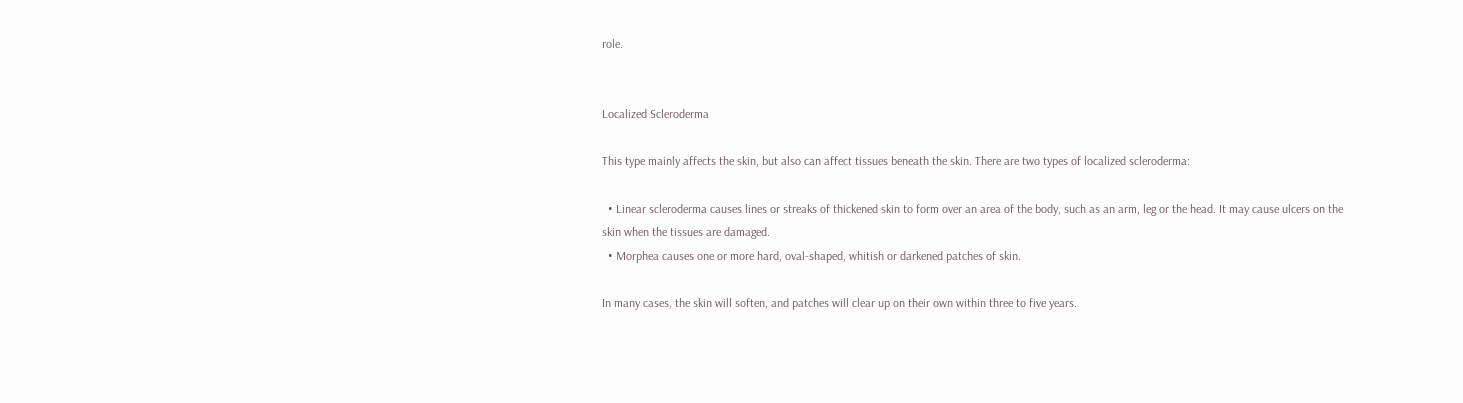role.


Localized Scleroderma

This type mainly affects the skin, but also can affect tissues beneath the skin. There are two types of localized scleroderma:

  • Linear scleroderma causes lines or streaks of thickened skin to form over an area of the body, such as an arm, leg or the head. It may cause ulcers on the skin when the tissues are damaged.
  • Morphea causes one or more hard, oval-shaped, whitish or darkened patches of skin.

In many cases, the skin will soften, and patches will clear up on their own within three to five years.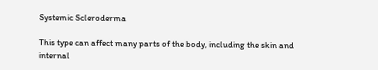Systemic Scleroderma

This type can affect many parts of the body, including the skin and internal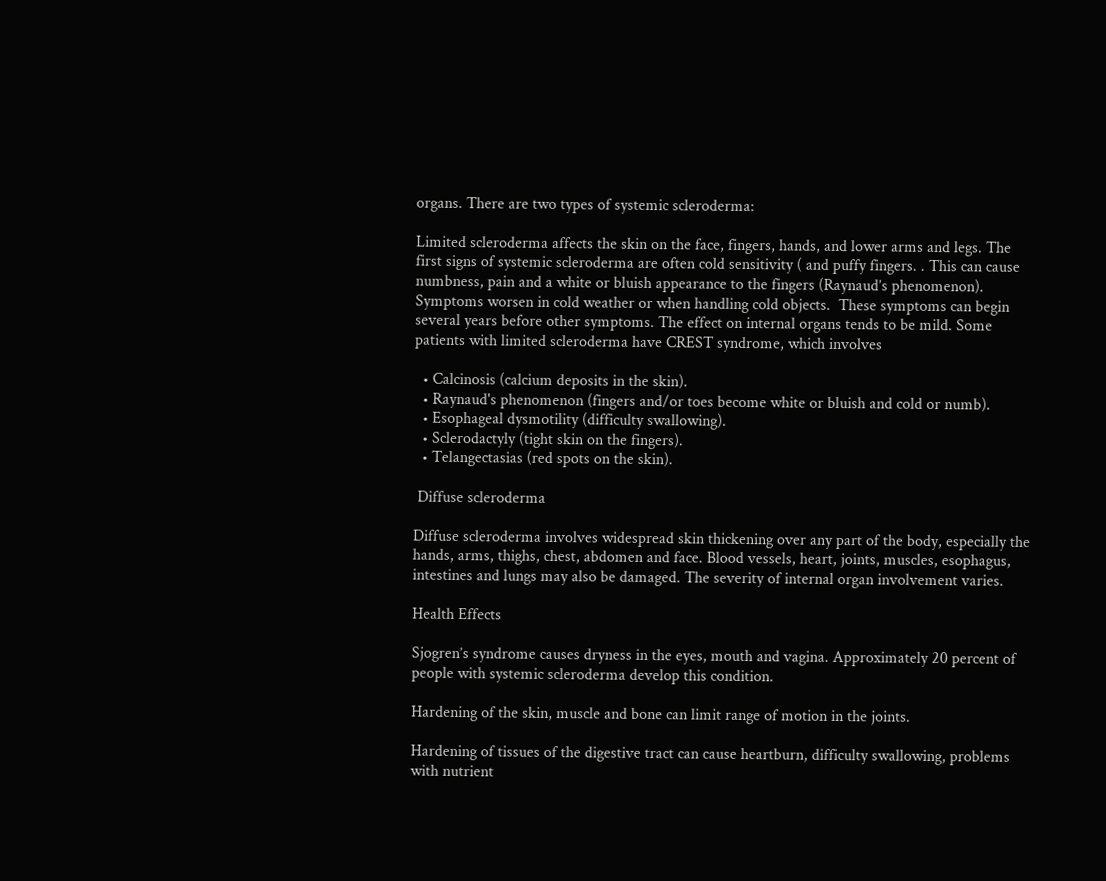organs. There are two types of systemic scleroderma:

Limited scleroderma affects the skin on the face, fingers, hands, and lower arms and legs. The first signs of systemic scleroderma are often cold sensitivity ( and puffy fingers. . This can cause numbness, pain and a white or bluish appearance to the fingers (Raynaud’s phenomenon). Symptoms worsen in cold weather or when handling cold objects.  These symptoms can begin several years before other symptoms. The effect on internal organs tends to be mild. Some patients with limited scleroderma have CREST syndrome, which involves

  • Calcinosis (calcium deposits in the skin).
  • Raynaud's phenomenon (fingers and/or toes become white or bluish and cold or numb).
  • Esophageal dysmotility (difficulty swallowing).
  • Sclerodactyly (tight skin on the fingers).
  • Telangectasias (red spots on the skin).

 Diffuse scleroderma

Diffuse scleroderma involves widespread skin thickening over any part of the body, especially the hands, arms, thighs, chest, abdomen and face. Blood vessels, heart, joints, muscles, esophagus, intestines and lungs may also be damaged. The severity of internal organ involvement varies.

Health Effects

Sjogren’s syndrome causes dryness in the eyes, mouth and vagina. Approximately 20 percent of people with systemic scleroderma develop this condition.

Hardening of the skin, muscle and bone can limit range of motion in the joints.

Hardening of tissues of the digestive tract can cause heartburn, difficulty swallowing, problems with nutrient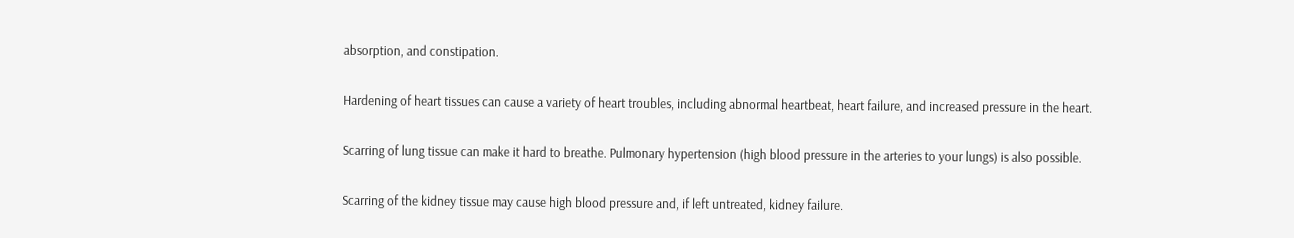absorption, and constipation.

Hardening of heart tissues can cause a variety of heart troubles, including abnormal heartbeat, heart failure, and increased pressure in the heart.

Scarring of lung tissue can make it hard to breathe. Pulmonary hypertension (high blood pressure in the arteries to your lungs) is also possible.

Scarring of the kidney tissue may cause high blood pressure and, if left untreated, kidney failure.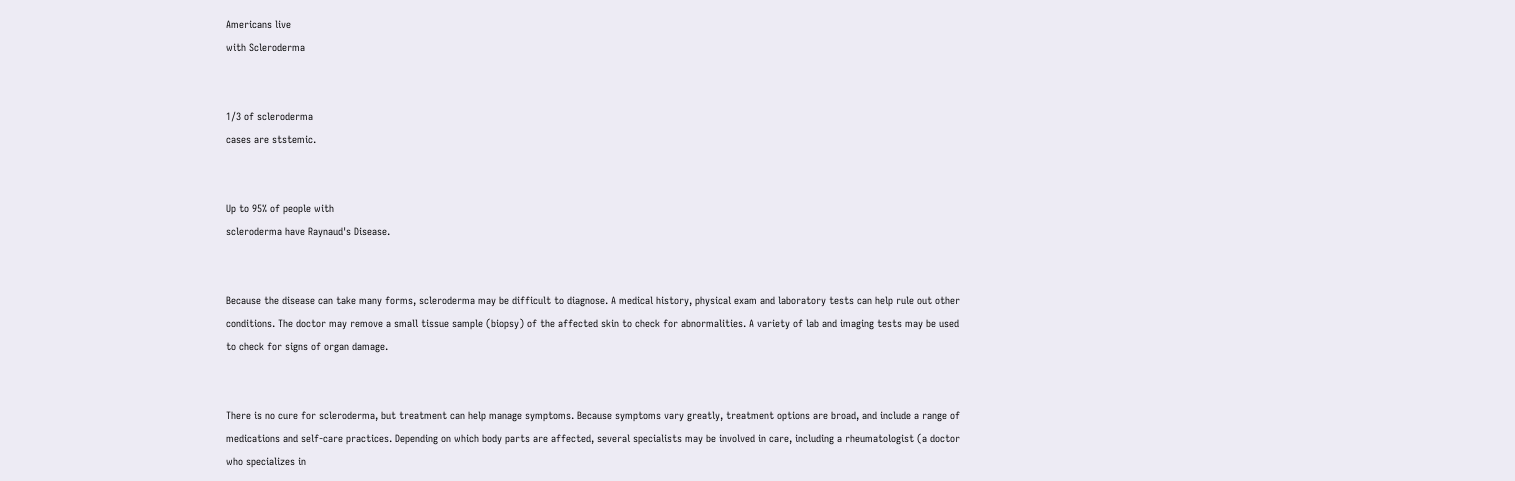Americans live
with Scleroderma


1/3 of scleroderma
cases are ststemic.


Up to 95% of people with
scleroderma have Raynaud's Disease.


Because the disease can take many forms, scleroderma may be difficult to diagnose. A medical history, physical exam and laboratory tests can help rule out other conditions. The doctor may remove a small tissue sample (biopsy) of the affected skin to check for abnormalities. A variety of lab and imaging tests may be used to check for signs of organ damage.


There is no cure for scleroderma, but treatment can help manage symptoms. Because symptoms vary greatly, treatment options are broad, and include a range of medications and self-care practices. Depending on which body parts are affected, several specialists may be involved in care, including a rheumatologist (a doctor who specializes in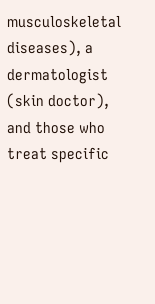musculoskeletal diseases), a dermatologist (skin doctor), and those who treat specific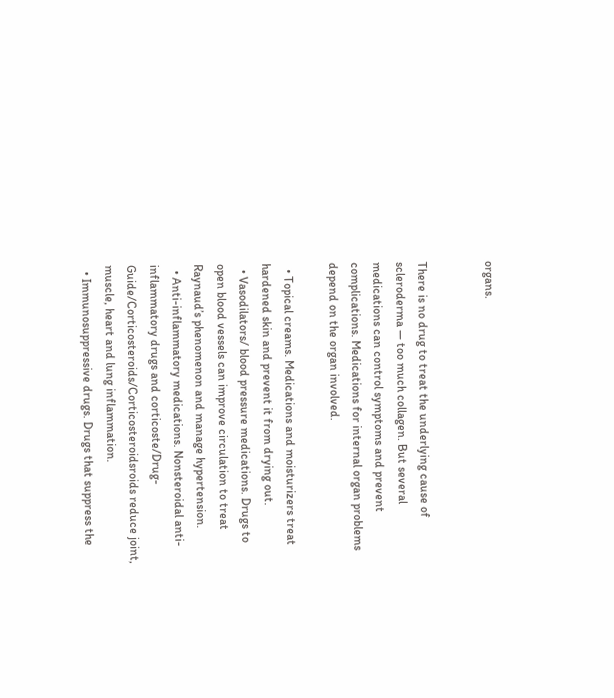organs.


There is no drug to treat the underlying cause of scleroderma — too much collagen. But several medications can control symptoms and prevent complications. Medications for internal organ problems depend on the organ involved.

  • Topical creams. Medications and moisturizers treat hardened skin and prevent it from drying out.
  • Vasodilators/ blood pressure medications. Drugs to open blood vessels can improve circulation to treat Raynaud’s phenomenon and manage hypertension.
  • Anti-inflammatory medications. Nonsteroidal anti-inflammatory drugs and corticoste/Drug-Guide/Corticosteroids/Corticosteroidsroids reduce joint, muscle, heart and lung inflammation.
  • Immunosuppressive drugs. Drugs that suppress the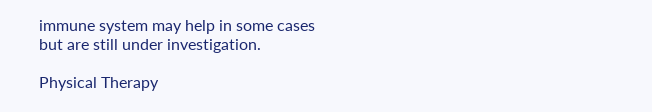immune system may help in some cases but are still under investigation.

Physical Therapy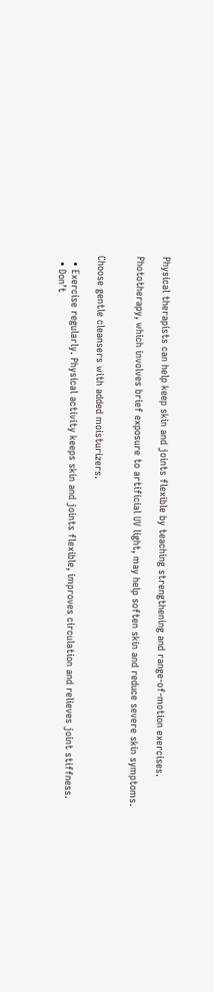Physical therapists can help keep skin and joints flexible by teaching strengthening and range-of-motion exercises.

Phototherapy, which involves brief exposure to artificial UV light, may help soften skin and reduce severe skin symptoms.


Choose gentle cleansers with added moisturizers.

  • Exercise regularly. Physical activity keeps skin and joints flexible, improves circulation and relieves joint stiffness.
  • Don’t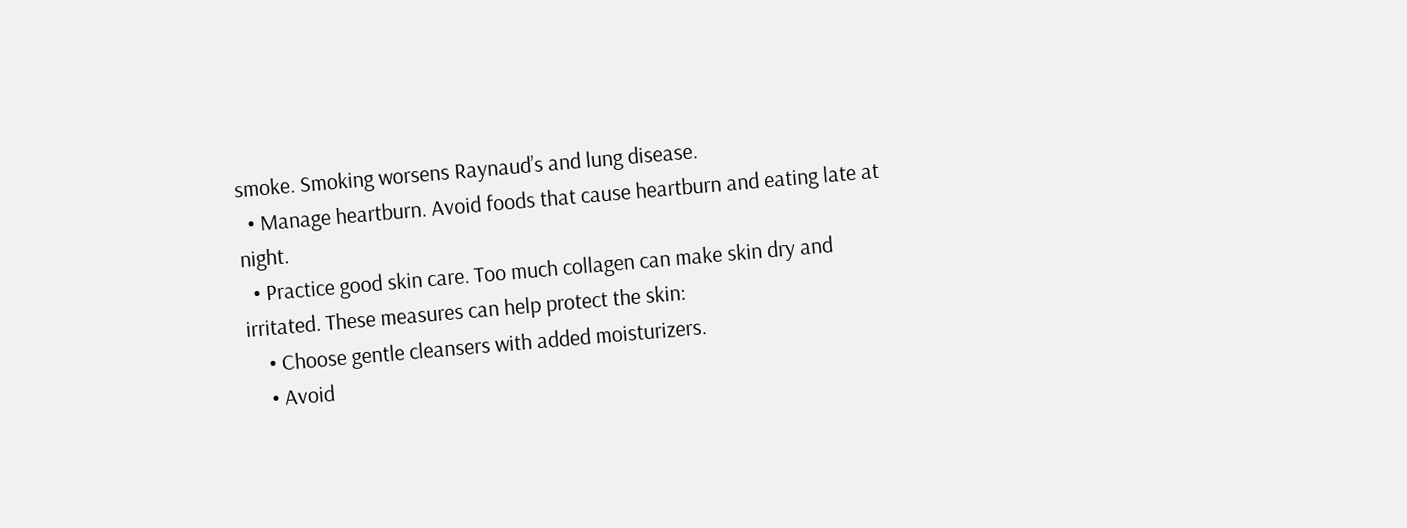smoke. Smoking worsens Raynaud’s and lung disease.
  • Manage heartburn. Avoid foods that cause heartburn and eating late at night.
  • Practice good skin care. Too much collagen can make skin dry and irritated. These measures can help protect the skin:
    • Choose gentle cleansers with added moisturizers.
    • Avoid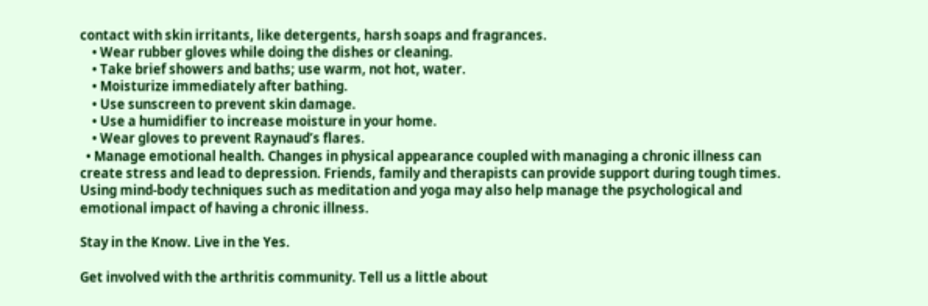contact with skin irritants, like detergents, harsh soaps and fragrances.
    • Wear rubber gloves while doing the dishes or cleaning.
    • Take brief showers and baths; use warm, not hot, water.
    • Moisturize immediately after bathing.
    • Use sunscreen to prevent skin damage.
    • Use a humidifier to increase moisture in your home.
    • Wear gloves to prevent Raynaud’s flares.
  • Manage emotional health. Changes in physical appearance coupled with managing a chronic illness can create stress and lead to depression. Friends, family and therapists can provide support during tough times. Using mind-body techniques such as meditation and yoga may also help manage the psychological and emotional impact of having a chronic illness.

Stay in the Know. Live in the Yes.

Get involved with the arthritis community. Tell us a little about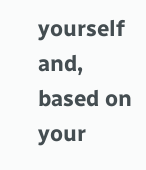yourself and, based on your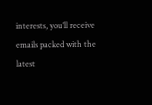interests, you’ll receive emails packed with the latest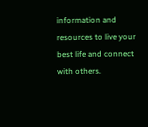information and resources to live your best life and connect with others.